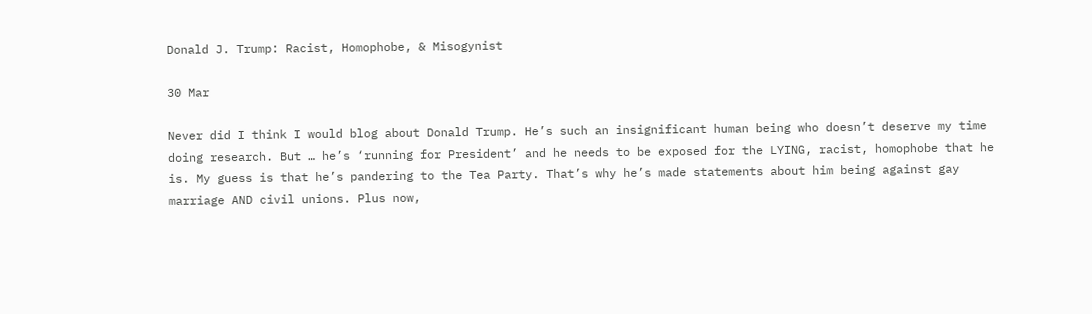Donald J. Trump: Racist, Homophobe, & Misogynist

30 Mar

Never did I think I would blog about Donald Trump. He’s such an insignificant human being who doesn’t deserve my time doing research. But … he’s ‘running for President’ and he needs to be exposed for the LYING, racist, homophobe that he is. My guess is that he’s pandering to the Tea Party. That’s why he’s made statements about him being against gay marriage AND civil unions. Plus now,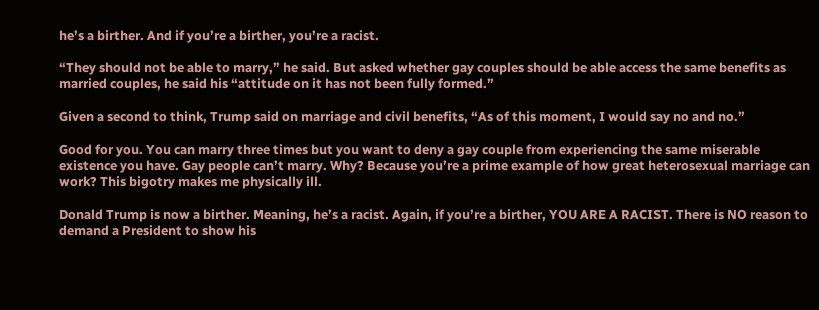he’s a birther. And if you’re a birther, you’re a racist.

“They should not be able to marry,” he said. But asked whether gay couples should be able access the same benefits as married couples, he said his “attitude on it has not been fully formed.”

Given a second to think, Trump said on marriage and civil benefits, “As of this moment, I would say no and no.”

Good for you. You can marry three times but you want to deny a gay couple from experiencing the same miserable existence you have. Gay people can’t marry. Why? Because you’re a prime example of how great heterosexual marriage can work? This bigotry makes me physically ill.

Donald Trump is now a birther. Meaning, he’s a racist. Again, if you’re a birther, YOU ARE A RACIST. There is NO reason to demand a President to show his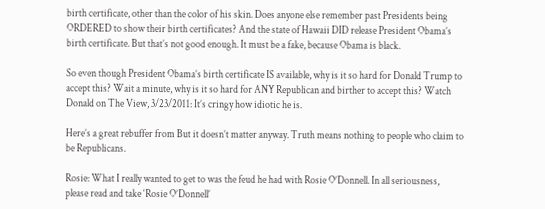birth certificate, other than the color of his skin. Does anyone else remember past Presidents being ORDERED to show their birth certificates? And the state of Hawaii DID release President Obama’s birth certificate. But that’s not good enough. It must be a fake, because Obama is black.

So even though President Obama’s birth certificate IS available, why is it so hard for Donald Trump to accept this? Wait a minute, why is it so hard for ANY Republican and birther to accept this? Watch Donald on The View, 3/23/2011: It’s cringy how idiotic he is.

Here’s a great rebuffer from But it doesn’t matter anyway. Truth means nothing to people who claim to be Republicans.

Rosie: What I really wanted to get to was the feud he had with Rosie O’Donnell. In all seriousness, please read and take ‘Rosie O’Donnell’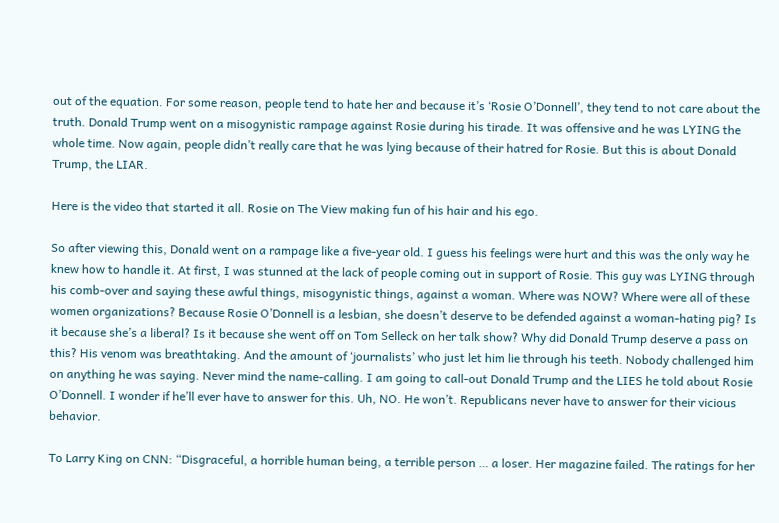out of the equation. For some reason, people tend to hate her and because it’s ‘Rosie O’Donnell’, they tend to not care about the truth. Donald Trump went on a misogynistic rampage against Rosie during his tirade. It was offensive and he was LYING the whole time. Now again, people didn’t really care that he was lying because of their hatred for Rosie. But this is about Donald Trump, the LIAR.

Here is the video that started it all. Rosie on The View making fun of his hair and his ego.

So after viewing this, Donald went on a rampage like a five-year old. I guess his feelings were hurt and this was the only way he knew how to handle it. At first, I was stunned at the lack of people coming out in support of Rosie. This guy was LYING through his comb-over and saying these awful things, misogynistic things, against a woman. Where was NOW? Where were all of these women organizations? Because Rosie O’Donnell is a lesbian, she doesn’t deserve to be defended against a woman-hating pig? Is it because she’s a liberal? Is it because she went off on Tom Selleck on her talk show? Why did Donald Trump deserve a pass on this? His venom was breathtaking. And the amount of ‘journalists’ who just let him lie through his teeth. Nobody challenged him on anything he was saying. Never mind the name-calling. I am going to call-out Donald Trump and the LIES he told about Rosie O’Donnell. I wonder if he’ll ever have to answer for this. Uh, NO. He won’t. Republicans never have to answer for their vicious behavior.

To Larry King on CNN: “Disgraceful, a horrible human being, a terrible person … a loser. Her magazine failed. The ratings for her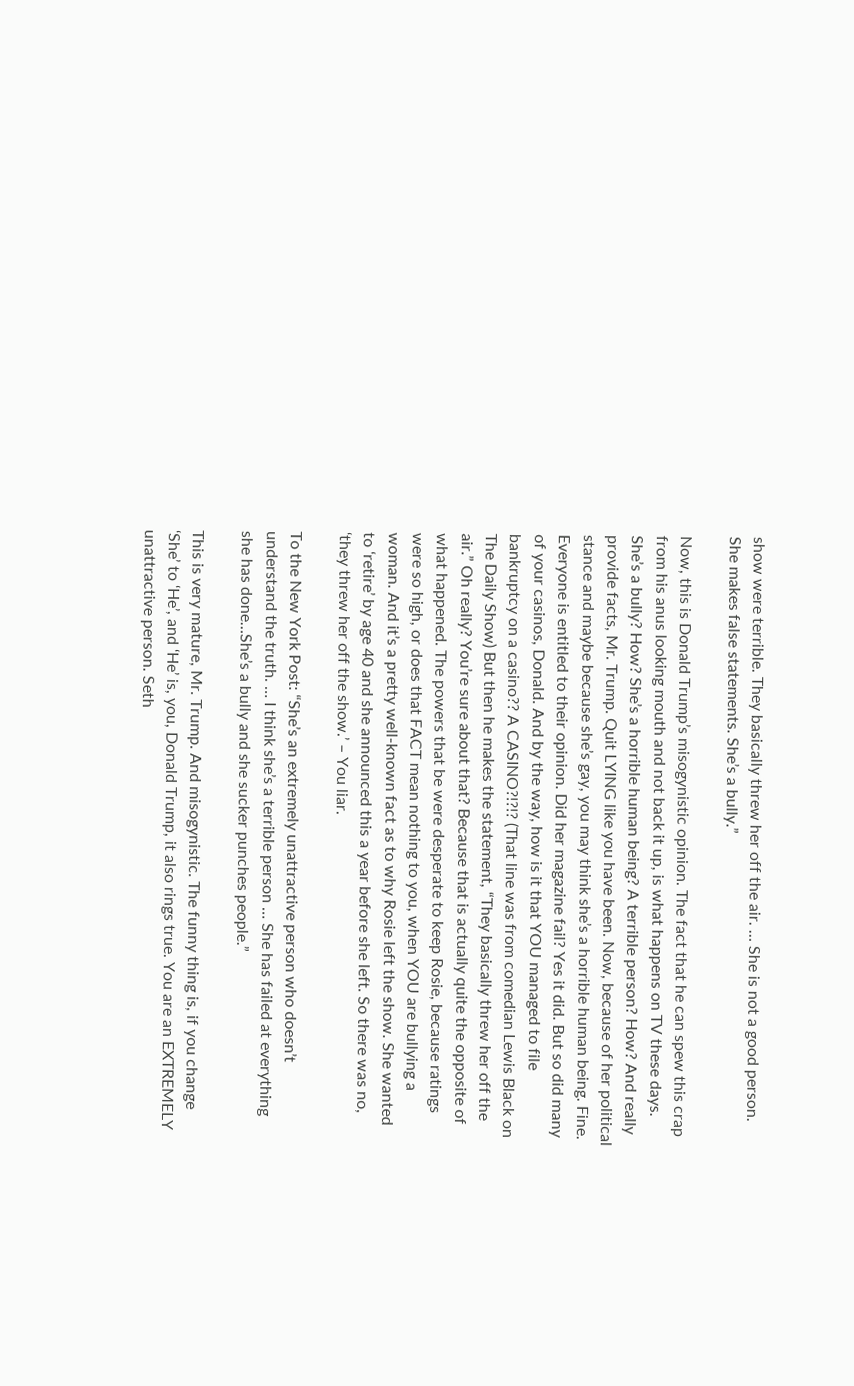show were terrible. They basically threw her off the air. … She is not a good person. She makes false statements. She’s a bully.”

Now, this is Donald Trump’s misogynistic opinion. The fact that he can spew this crap from his anus looking mouth and not back it up, is what happens on TV these days. She’s a bully? How? She’s a horrible human being? A terrible person? How? And really provide facts, Mr. Trump. Quit LYING like you have been. Now, because of her political stance and maybe because she’s gay, you may think she’s a horrible human being. Fine. Everyone is entitled to their opinion. Did her magazine fail? Yes it did. But so did many of your casinos, Donald. And by the way, how is it that YOU managed to file bankruptcy on a casino?? A CASINO?!?!? (That line was from comedian Lewis Black on The Daily Show) But then he makes the statement, “They basically threw her off the air.” Oh really? You’re sure about that? Because that is actually quite the opposite of what happened. The powers that be were desperate to keep Rosie, because ratings were so high, or does that FACT mean nothing to you, when YOU are bullying a woman. And it’s a pretty well-known fact as to why Rosie left the show. She wanted to ‘retire’ by age 40 and she announced this a year before she left. So there was no, ‘they threw her off the show.’ – You liar.

To the New York Post: “She’s an extremely unattractive person who doesn’t understand the truth. … I think she’s a terrible person … She has failed at everything she has done…She’s a bully and she sucker punches people.”

This is very mature, Mr. Trump. And misogynistic. The funny thing is, if you change ‘She’ to ‘He’, and ‘He’ is, you, Donald Trump, it also rings true. You are an EXTREMELY unattractive person. Seth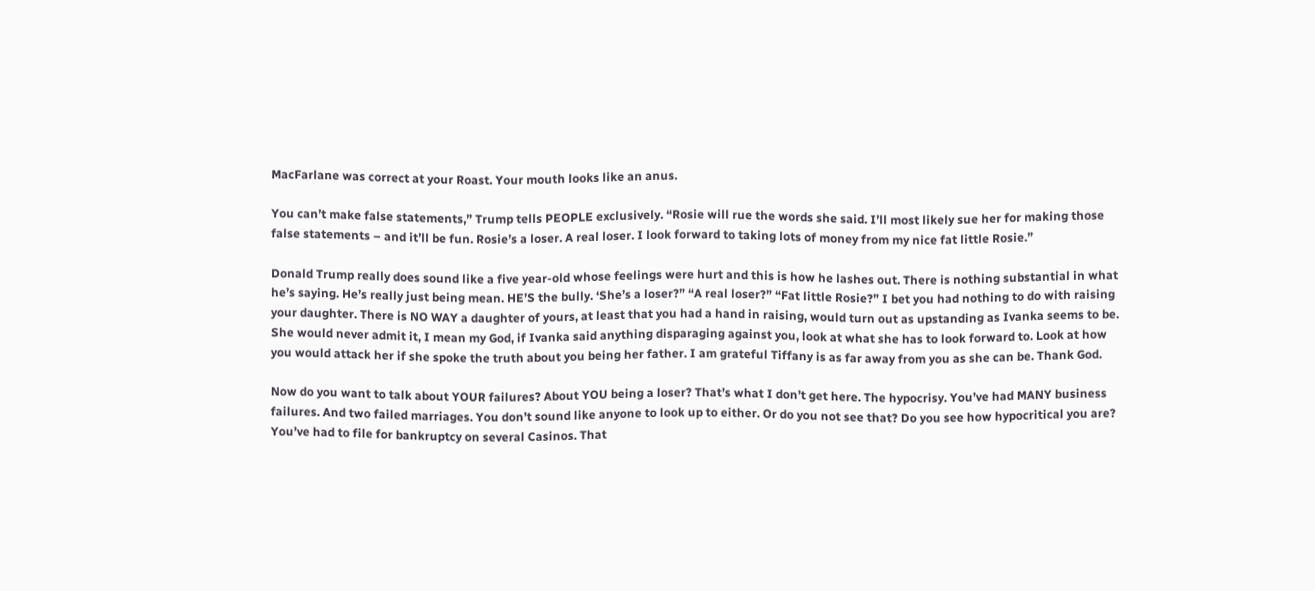MacFarlane was correct at your Roast. Your mouth looks like an anus.

You can’t make false statements,” Trump tells PEOPLE exclusively. “Rosie will rue the words she said. I’ll most likely sue her for making those false statements – and it’ll be fun. Rosie’s a loser. A real loser. I look forward to taking lots of money from my nice fat little Rosie.”

Donald Trump really does sound like a five year-old whose feelings were hurt and this is how he lashes out. There is nothing substantial in what he’s saying. He’s really just being mean. HE’S the bully. ‘She’s a loser?” “A real loser?” “Fat little Rosie?” I bet you had nothing to do with raising your daughter. There is NO WAY a daughter of yours, at least that you had a hand in raising, would turn out as upstanding as Ivanka seems to be. She would never admit it, I mean my God, if Ivanka said anything disparaging against you, look at what she has to look forward to. Look at how you would attack her if she spoke the truth about you being her father. I am grateful Tiffany is as far away from you as she can be. Thank God.

Now do you want to talk about YOUR failures? About YOU being a loser? That’s what I don’t get here. The hypocrisy. You’ve had MANY business failures. And two failed marriages. You don’t sound like anyone to look up to either. Or do you not see that? Do you see how hypocritical you are? You’ve had to file for bankruptcy on several Casinos. That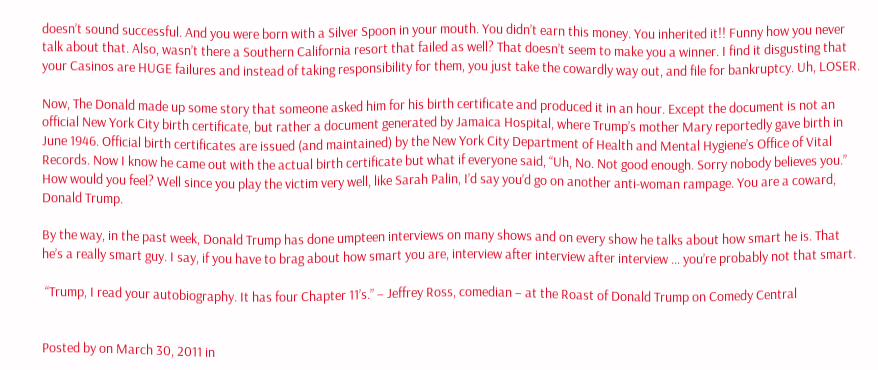doesn’t sound successful. And you were born with a Silver Spoon in your mouth. You didn’t earn this money. You inherited it!! Funny how you never talk about that. Also, wasn’t there a Southern California resort that failed as well? That doesn’t seem to make you a winner. I find it disgusting that your Casinos are HUGE failures and instead of taking responsibility for them, you just take the cowardly way out, and file for bankruptcy. Uh, LOSER.

Now, The Donald made up some story that someone asked him for his birth certificate and produced it in an hour. Except the document is not an official New York City birth certificate, but rather a document generated by Jamaica Hospital, where Trump’s mother Mary reportedly gave birth in June 1946. Official birth certificates are issued (and maintained) by the New York City Department of Health and Mental Hygiene’s Office of Vital Records. Now I know he came out with the actual birth certificate but what if everyone said, “Uh, No. Not good enough. Sorry nobody believes you.” How would you feel? Well since you play the victim very well, like Sarah Palin, I’d say you’d go on another anti-woman rampage. You are a coward, Donald Trump.

By the way, in the past week, Donald Trump has done umpteen interviews on many shows and on every show he talks about how smart he is. That he’s a really smart guy. I say, if you have to brag about how smart you are, interview after interview after interview … you’re probably not that smart.

 “Trump, I read your autobiography. It has four Chapter 11’s.” – Jeffrey Ross, comedian – at the Roast of Donald Trump on Comedy Central


Posted by on March 30, 2011 in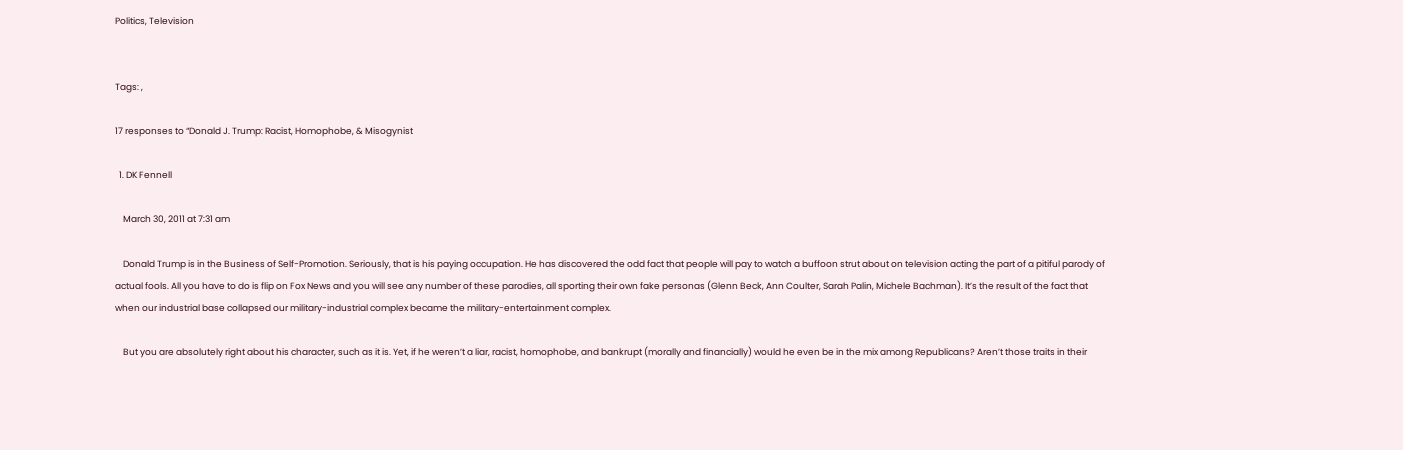Politics, Television


Tags: ,

17 responses to “Donald J. Trump: Racist, Homophobe, & Misogynist

  1. DK Fennell

    March 30, 2011 at 7:31 am

    Donald Trump is in the Business of Self-Promotion. Seriously, that is his paying occupation. He has discovered the odd fact that people will pay to watch a buffoon strut about on television acting the part of a pitiful parody of actual fools. All you have to do is flip on Fox News and you will see any number of these parodies, all sporting their own fake personas (Glenn Beck, Ann Coulter, Sarah Palin, Michele Bachman). It’s the result of the fact that when our industrial base collapsed our military-industrial complex became the military-entertainment complex.

    But you are absolutely right about his character, such as it is. Yet, if he weren’t a liar, racist, homophobe, and bankrupt (morally and financially) would he even be in the mix among Republicans? Aren’t those traits in their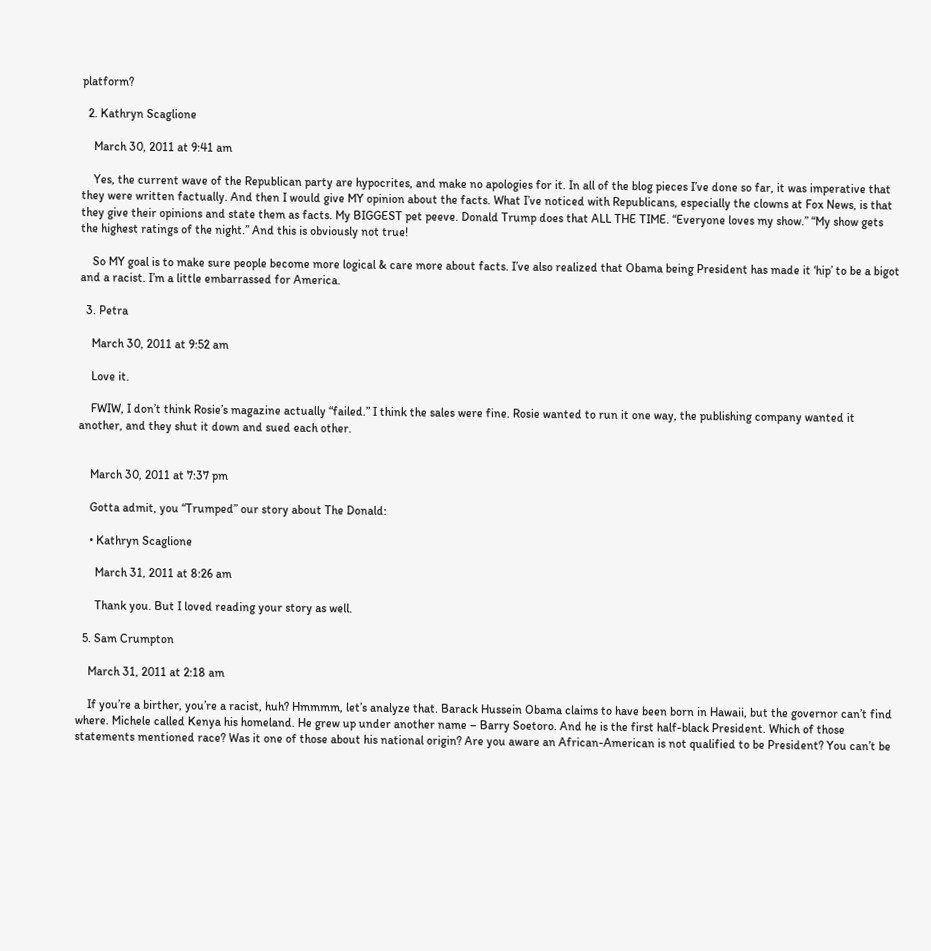platform?

  2. Kathryn Scaglione

    March 30, 2011 at 9:41 am

    Yes, the current wave of the Republican party are hypocrites, and make no apologies for it. In all of the blog pieces I’ve done so far, it was imperative that they were written factually. And then I would give MY opinion about the facts. What I’ve noticed with Republicans, especially the clowns at Fox News, is that they give their opinions and state them as facts. My BIGGEST pet peeve. Donald Trump does that ALL THE TIME. “Everyone loves my show.” “My show gets the highest ratings of the night.” And this is obviously not true!

    So MY goal is to make sure people become more logical & care more about facts. I’ve also realized that Obama being President has made it ‘hip’ to be a bigot and a racist. I’m a little embarrassed for America.

  3. Petra

    March 30, 2011 at 9:52 am

    Love it.

    FWIW, I don’t think Rosie’s magazine actually “failed.” I think the sales were fine. Rosie wanted to run it one way, the publishing company wanted it another, and they shut it down and sued each other.


    March 30, 2011 at 7:37 pm

    Gotta admit, you “Trumped” our story about The Donald:

    • Kathryn Scaglione

      March 31, 2011 at 8:26 am

      Thank you. But I loved reading your story as well.

  5. Sam Crumpton

    March 31, 2011 at 2:18 am

    If you’re a birther, you’re a racist, huh? Hmmmm, let’s analyze that. Barack Hussein Obama claims to have been born in Hawaii, but the governor can’t find where. Michele called Kenya his homeland. He grew up under another name – Barry Soetoro. And he is the first half-black President. Which of those statements mentioned race? Was it one of those about his national origin? Are you aware an African-American is not qualified to be President? You can’t be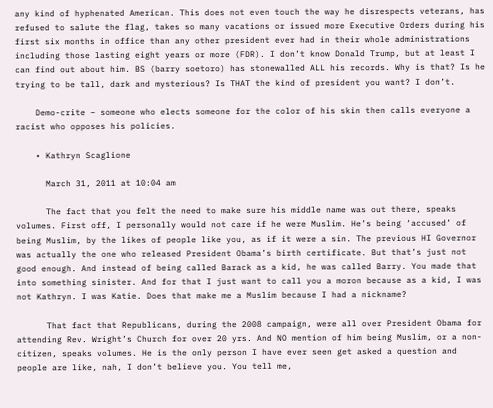any kind of hyphenated American. This does not even touch the way he disrespects veterans, has refused to salute the flag, takes so many vacations or issued more Executive Orders during his first six months in office than any other president ever had in their whole administrations including those lasting eight years or more (FDR). I don’t know Donald Trump, but at least I can find out about him. BS (barry soetoro) has stonewalled ALL his records. Why is that? Is he trying to be tall, dark and mysterious? Is THAT the kind of president you want? I don’t.

    Demo-crite – someone who elects someone for the color of his skin then calls everyone a racist who opposes his policies.

    • Kathryn Scaglione

      March 31, 2011 at 10:04 am

      The fact that you felt the need to make sure his middle name was out there, speaks volumes. First off, I personally would not care if he were Muslim. He’s being ‘accused’ of being Muslim, by the likes of people like you, as if it were a sin. The previous HI Governor was actually the one who released President Obama’s birth certificate. But that’s just not good enough. And instead of being called Barack as a kid, he was called Barry. You made that into something sinister. And for that I just want to call you a moron because as a kid, I was not Kathryn. I was Katie. Does that make me a Muslim because I had a nickname?

      That fact that Republicans, during the 2008 campaign, were all over President Obama for attending Rev. Wright’s Church for over 20 yrs. And NO mention of him being Muslim, or a non-citizen, speaks volumes. He is the only person I have ever seen get asked a question and people are like, nah, I don’t believe you. You tell me,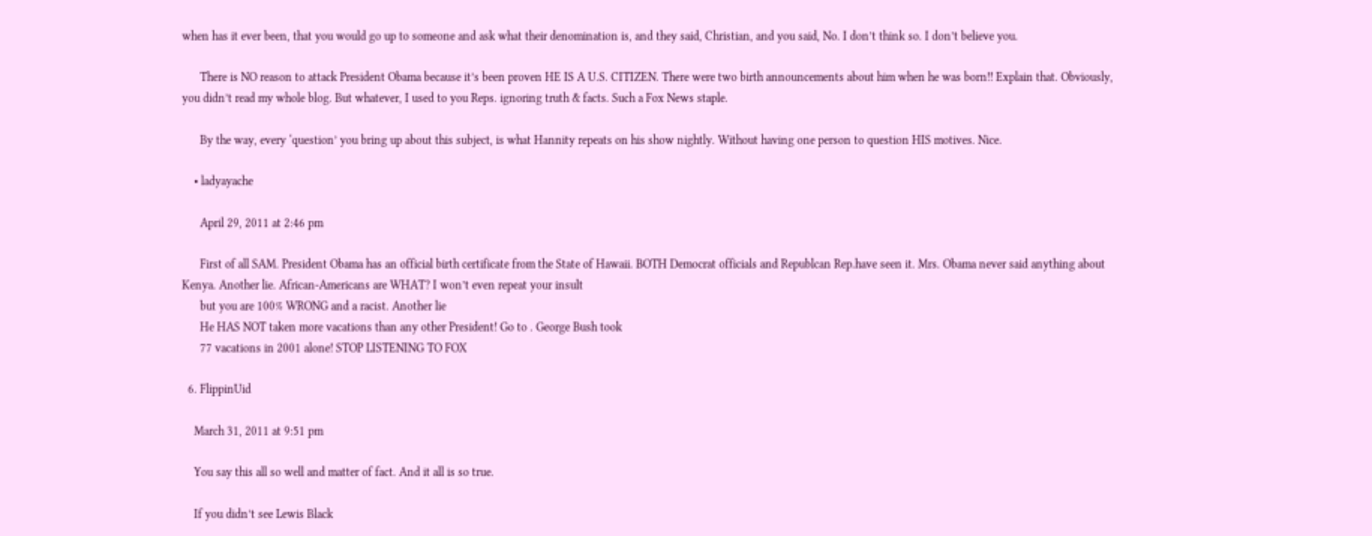when has it ever been, that you would go up to someone and ask what their denomination is, and they said, Christian, and you said, No. I don’t think so. I don’t believe you.

      There is NO reason to attack President Obama because it’s been proven HE IS A U.S. CITIZEN. There were two birth announcements about him when he was born!! Explain that. Obviously, you didn’t read my whole blog. But whatever, I used to you Reps. ignoring truth & facts. Such a Fox News staple.

      By the way, every ‘question’ you bring up about this subject, is what Hannity repeats on his show nightly. Without having one person to question HIS motives. Nice.

    • ladyayache

      April 29, 2011 at 2:46 pm

      First of all SAM. President Obama has an official birth certificate from the State of Hawaii. BOTH Democrat officials and Republcan Rep.have seen it. Mrs. Obama never said anything about Kenya. Another lie. African-Americans are WHAT? I won’t even repeat your insult
      but you are 100% WRONG and a racist. Another lie
      He HAS NOT taken more vacations than any other President! Go to . George Bush took
      77 vacations in 2001 alone! STOP LISTENING TO FOX

  6. FlippinUid

    March 31, 2011 at 9:51 pm

    You say this all so well and matter of fact. And it all is so true.

    If you didn’t see Lewis Black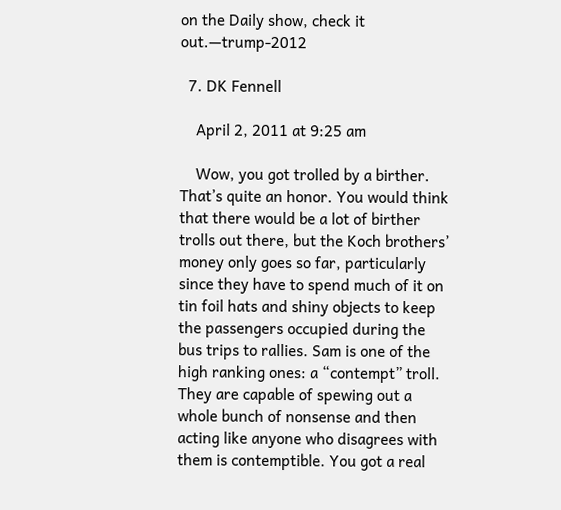on the Daily show, check it out.—trump-2012

  7. DK Fennell

    April 2, 2011 at 9:25 am

    Wow, you got trolled by a birther. That’s quite an honor. You would think that there would be a lot of birther trolls out there, but the Koch brothers’ money only goes so far, particularly since they have to spend much of it on tin foil hats and shiny objects to keep the passengers occupied during the bus trips to rallies. Sam is one of the high ranking ones: a “contempt” troll. They are capable of spewing out a whole bunch of nonsense and then acting like anyone who disagrees with them is contemptible. You got a real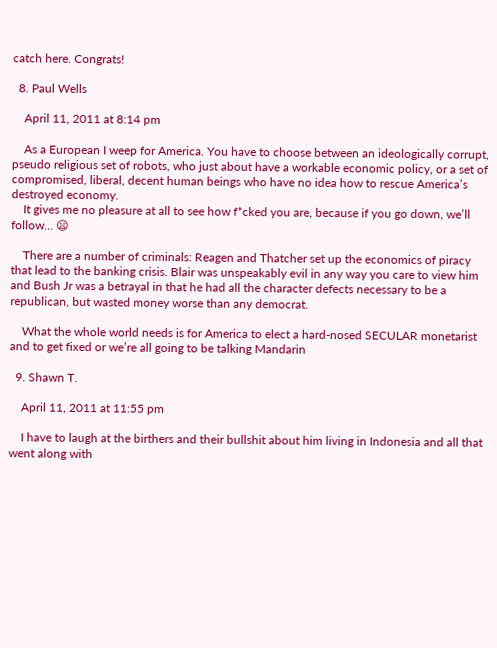catch here. Congrats!

  8. Paul Wells

    April 11, 2011 at 8:14 pm

    As a European I weep for America. You have to choose between an ideologically corrupt, pseudo religious set of robots, who just about have a workable economic policy, or a set of compromised, liberal, decent human beings who have no idea how to rescue America’s destroyed economy.
    It gives me no pleasure at all to see how f*cked you are, because if you go down, we’ll follow… 😦

    There are a number of criminals: Reagen and Thatcher set up the economics of piracy that lead to the banking crisis. Blair was unspeakably evil in any way you care to view him and Bush Jr was a betrayal in that he had all the character defects necessary to be a republican, but wasted money worse than any democrat.

    What the whole world needs is for America to elect a hard-nosed SECULAR monetarist and to get fixed or we’re all going to be talking Mandarin

  9. Shawn T.

    April 11, 2011 at 11:55 pm

    I have to laugh at the birthers and their bullshit about him living in Indonesia and all that went along with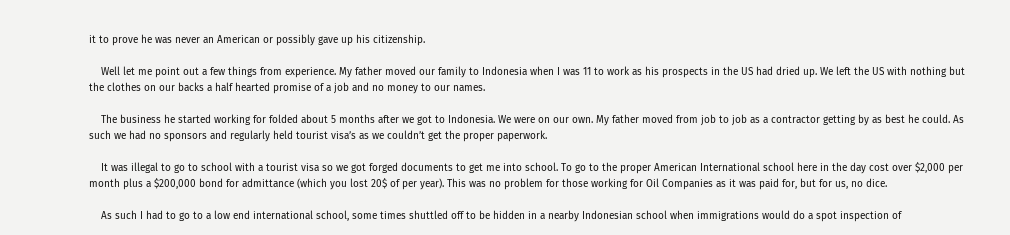it to prove he was never an American or possibly gave up his citizenship.

    Well let me point out a few things from experience. My father moved our family to Indonesia when I was 11 to work as his prospects in the US had dried up. We left the US with nothing but the clothes on our backs a half hearted promise of a job and no money to our names.

    The business he started working for folded about 5 months after we got to Indonesia. We were on our own. My father moved from job to job as a contractor getting by as best he could. As such we had no sponsors and regularly held tourist visa’s as we couldn’t get the proper paperwork.

    It was illegal to go to school with a tourist visa so we got forged documents to get me into school. To go to the proper American International school here in the day cost over $2,000 per month plus a $200,000 bond for admittance (which you lost 20$ of per year). This was no problem for those working for Oil Companies as it was paid for, but for us, no dice.

    As such I had to go to a low end international school, some times shuttled off to be hidden in a nearby Indonesian school when immigrations would do a spot inspection of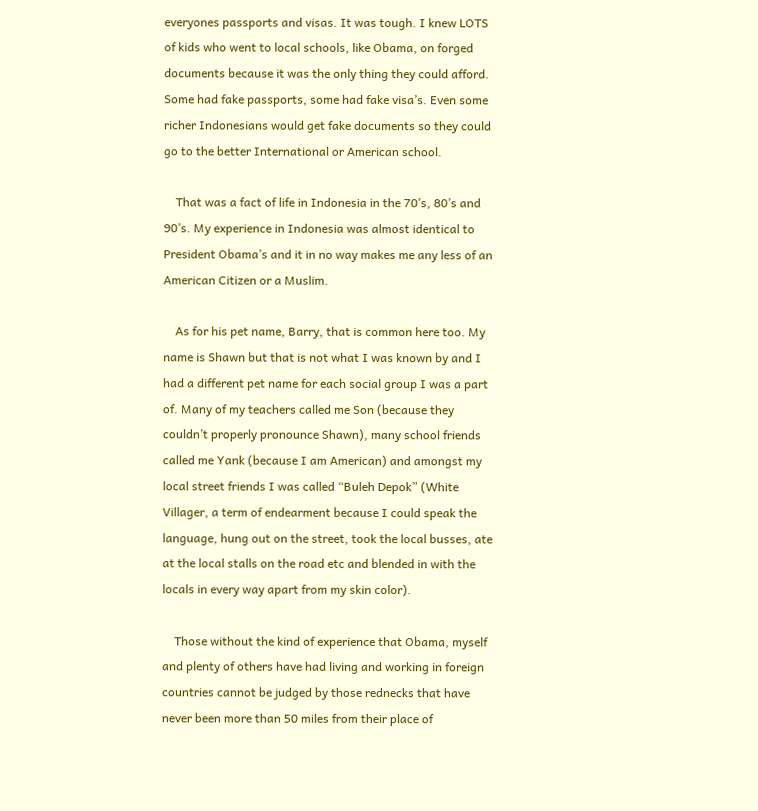everyones passports and visas. It was tough. I knew LOTS of kids who went to local schools, like Obama, on forged documents because it was the only thing they could afford. Some had fake passports, some had fake visa’s. Even some richer Indonesians would get fake documents so they could go to the better International or American school.

    That was a fact of life in Indonesia in the 70’s, 80’s and 90’s. My experience in Indonesia was almost identical to President Obama’s and it in no way makes me any less of an American Citizen or a Muslim.

    As for his pet name, Barry, that is common here too. My name is Shawn but that is not what I was known by and I had a different pet name for each social group I was a part of. Many of my teachers called me Son (because they couldn’t properly pronounce Shawn), many school friends called me Yank (because I am American) and amongst my local street friends I was called “Buleh Depok” (White Villager, a term of endearment because I could speak the language, hung out on the street, took the local busses, ate at the local stalls on the road etc and blended in with the locals in every way apart from my skin color).

    Those without the kind of experience that Obama, myself and plenty of others have had living and working in foreign countries cannot be judged by those rednecks that have never been more than 50 miles from their place of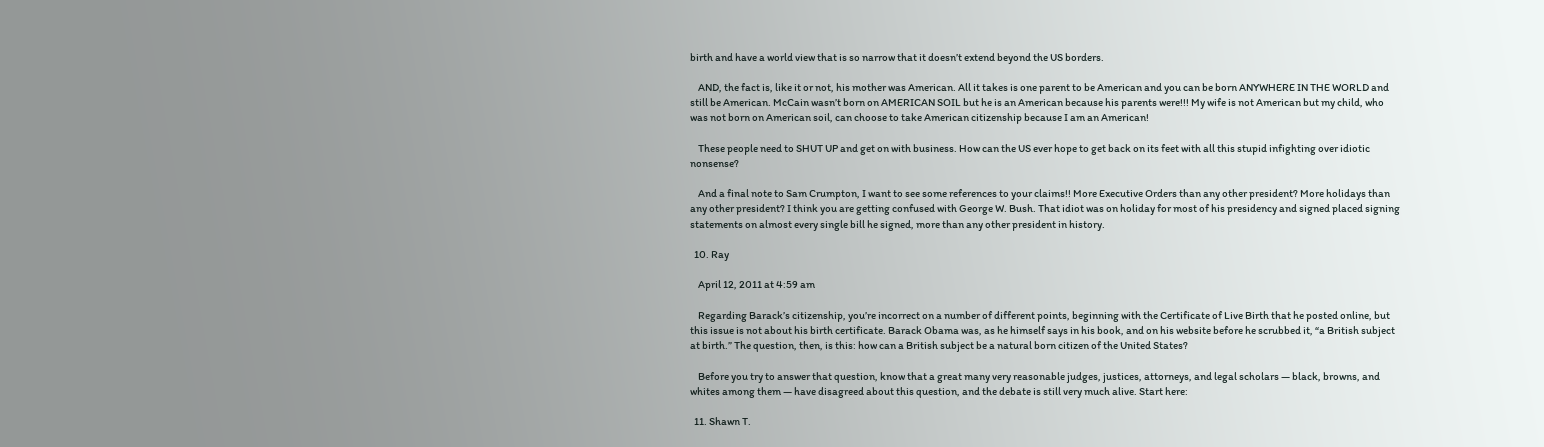birth and have a world view that is so narrow that it doesn’t extend beyond the US borders.

    AND, the fact is, like it or not, his mother was American. All it takes is one parent to be American and you can be born ANYWHERE IN THE WORLD and still be American. McCain wasn’t born on AMERICAN SOIL but he is an American because his parents were!!! My wife is not American but my child, who was not born on American soil, can choose to take American citizenship because I am an American!

    These people need to SHUT UP and get on with business. How can the US ever hope to get back on its feet with all this stupid infighting over idiotic nonsense?

    And a final note to Sam Crumpton, I want to see some references to your claims!! More Executive Orders than any other president? More holidays than any other president? I think you are getting confused with George W. Bush. That idiot was on holiday for most of his presidency and signed placed signing statements on almost every single bill he signed, more than any other president in history.

  10. Ray

    April 12, 2011 at 4:59 am

    Regarding Barack’s citizenship, you’re incorrect on a number of different points, beginning with the Certificate of Live Birth that he posted online, but this issue is not about his birth certificate. Barack Obama was, as he himself says in his book, and on his website before he scrubbed it, “a British subject at birth.” The question, then, is this: how can a British subject be a natural born citizen of the United States?

    Before you try to answer that question, know that a great many very reasonable judges, justices, attorneys, and legal scholars — black, browns, and whites among them — have disagreed about this question, and the debate is still very much alive. Start here:

  11. Shawn T.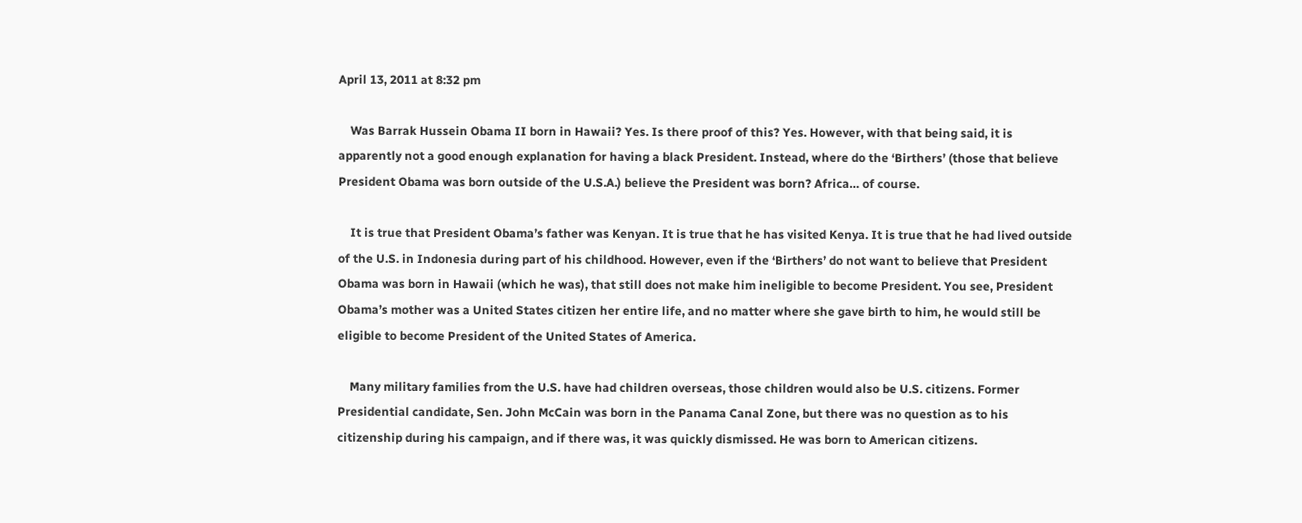April 13, 2011 at 8:32 pm

    Was Barrak Hussein Obama II born in Hawaii? Yes. Is there proof of this? Yes. However, with that being said, it is apparently not a good enough explanation for having a black President. Instead, where do the ‘Birthers’ (those that believe President Obama was born outside of the U.S.A.) believe the President was born? Africa… of course.

    It is true that President Obama’s father was Kenyan. It is true that he has visited Kenya. It is true that he had lived outside of the U.S. in Indonesia during part of his childhood. However, even if the ‘Birthers’ do not want to believe that President Obama was born in Hawaii (which he was), that still does not make him ineligible to become President. You see, President Obama’s mother was a United States citizen her entire life, and no matter where she gave birth to him, he would still be eligible to become President of the United States of America.

    Many military families from the U.S. have had children overseas, those children would also be U.S. citizens. Former Presidential candidate, Sen. John McCain was born in the Panama Canal Zone, but there was no question as to his citizenship during his campaign, and if there was, it was quickly dismissed. He was born to American citizens.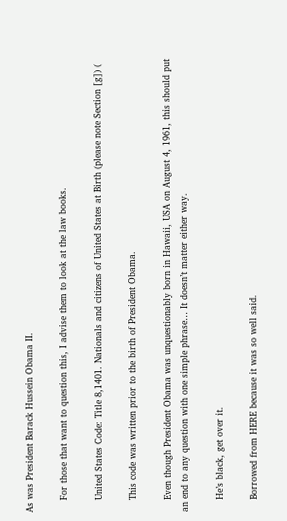As was President Barack Hussein Obama II.

    For those that want to question this, I advise them to look at the law books.

    United States Code: Title 8,1401. Nationals and citizens of United States at Birth (please note Section [g]) (

    This code was written prior to the birth of President Obama.

    Even though President Obama was unquestionably born in Hawaii, USA on August 4, 1961, this should put an end to any question with one simple phrase… It doesn’t matter either way.

    He’s black, get over it.

    Borrowed from HERE because it was so well said.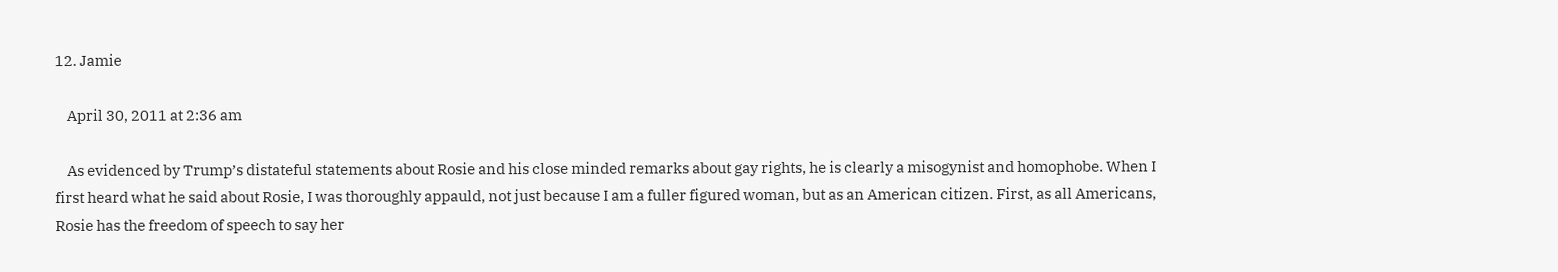12. Jamie

    April 30, 2011 at 2:36 am

    As evidenced by Trump’s distateful statements about Rosie and his close minded remarks about gay rights, he is clearly a misogynist and homophobe. When I first heard what he said about Rosie, I was thoroughly appauld, not just because I am a fuller figured woman, but as an American citizen. First, as all Americans, Rosie has the freedom of speech to say her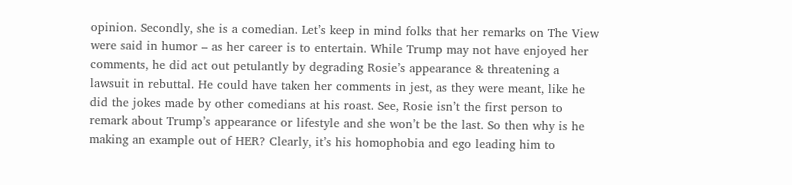opinion. Secondly, she is a comedian. Let’s keep in mind folks that her remarks on The View were said in humor – as her career is to entertain. While Trump may not have enjoyed her comments, he did act out petulantly by degrading Rosie’s appearance & threatening a lawsuit in rebuttal. He could have taken her comments in jest, as they were meant, like he did the jokes made by other comedians at his roast. See, Rosie isn’t the first person to remark about Trump’s appearance or lifestyle and she won’t be the last. So then why is he making an example out of HER? Clearly, it’s his homophobia and ego leading him to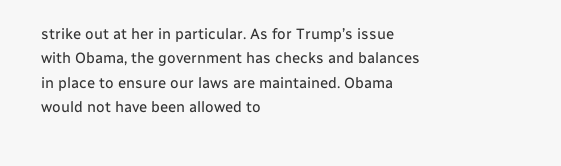strike out at her in particular. As for Trump’s issue with Obama, the government has checks and balances in place to ensure our laws are maintained. Obama would not have been allowed to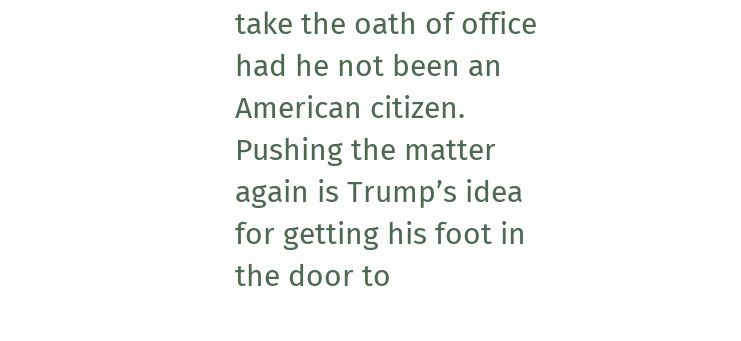take the oath of office had he not been an American citizen. Pushing the matter again is Trump’s idea for getting his foot in the door to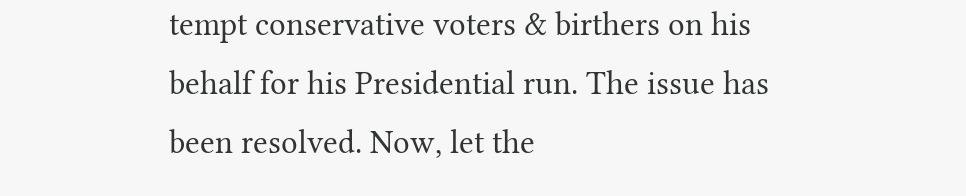tempt conservative voters & birthers on his behalf for his Presidential run. The issue has been resolved. Now, let the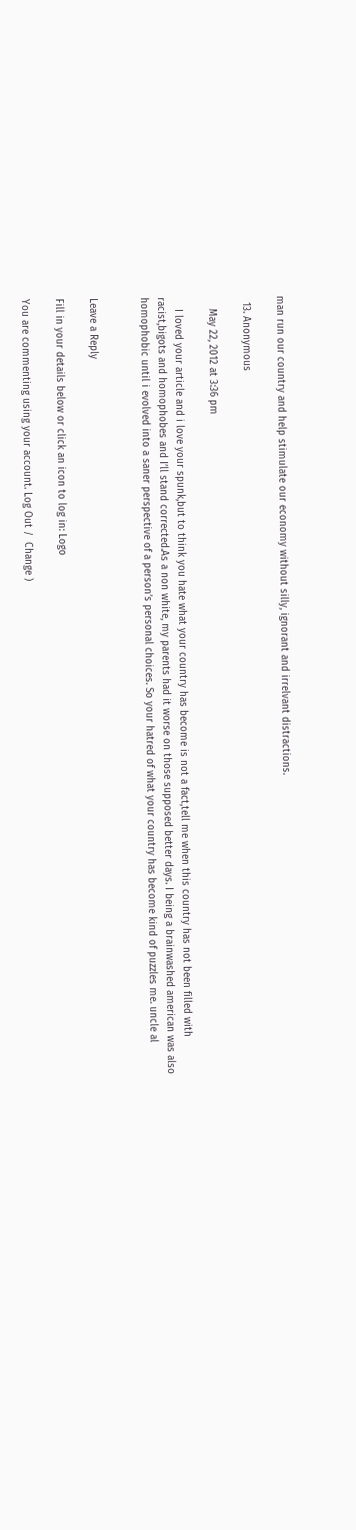man run our country and help stimulate our economy without silly, ignorant and irrelvant distractions.

  13. Anonymous

    May 22, 2012 at 3:36 pm

    I loved your article and i love your spunk,but to think you hate what your country has become is not a fact,tell me when this country has not been filled with racist,bigots and homophobes and I’ll stand corrected.As a non white, my parents had it worse on those supposed better days. I being a brainwashed american was also homophobic until i evolved into a saner perspective of a person’s personal choices. So your hatred of what your country has become kind of puzzles me. uncle al


Leave a Reply

Fill in your details below or click an icon to log in: Logo

You are commenting using your account. Log Out /  Change )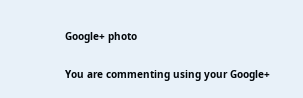Google+ photo

You are commenting using your Google+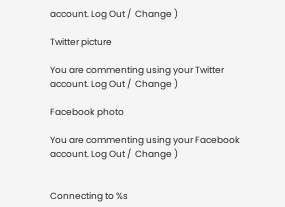account. Log Out /  Change )

Twitter picture

You are commenting using your Twitter account. Log Out /  Change )

Facebook photo

You are commenting using your Facebook account. Log Out /  Change )


Connecting to %s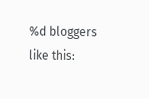%d bloggers like this: